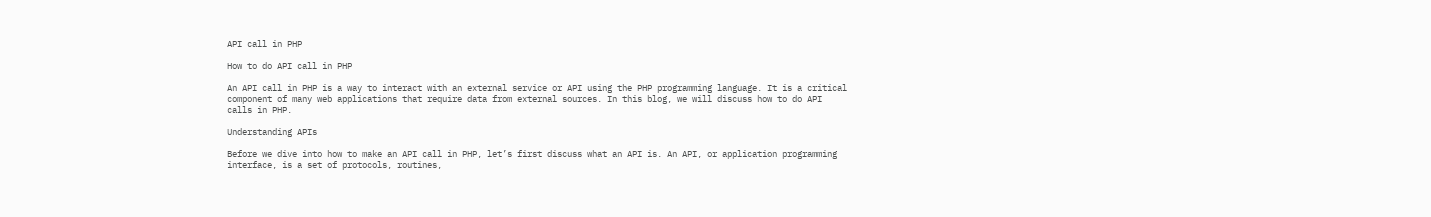API call in PHP

How to do API call in PHP

An API call in PHP is a way to interact with an external service or API using the PHP programming language. It is a critical component of many web applications that require data from external sources. In this blog, we will discuss how to do API calls in PHP.

Understanding APIs

Before we dive into how to make an API call in PHP, let’s first discuss what an API is. An API, or application programming interface, is a set of protocols, routines,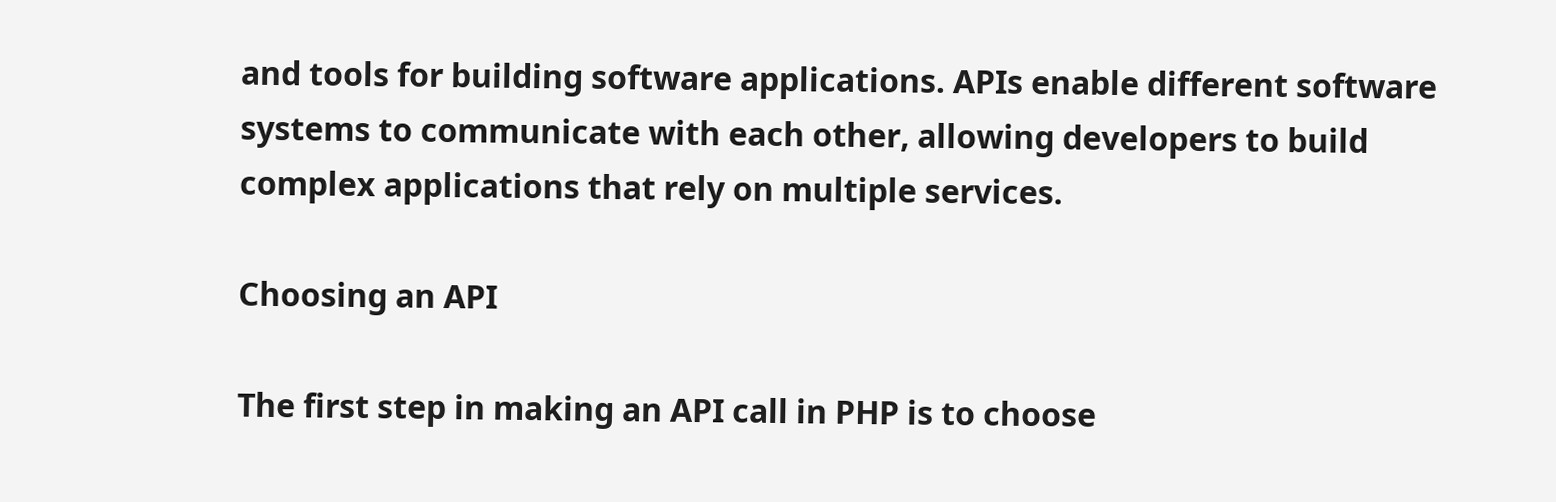and tools for building software applications. APIs enable different software systems to communicate with each other, allowing developers to build complex applications that rely on multiple services.

Choosing an API

The first step in making an API call in PHP is to choose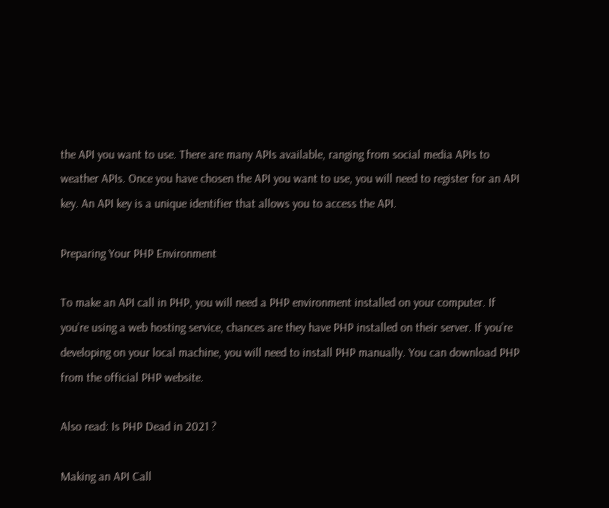the API you want to use. There are many APIs available, ranging from social media APIs to weather APIs. Once you have chosen the API you want to use, you will need to register for an API key. An API key is a unique identifier that allows you to access the API.

Preparing Your PHP Environment

To make an API call in PHP, you will need a PHP environment installed on your computer. If you’re using a web hosting service, chances are they have PHP installed on their server. If you’re developing on your local machine, you will need to install PHP manually. You can download PHP from the official PHP website.

Also read: Is PHP Dead in 2021 ?

Making an API Call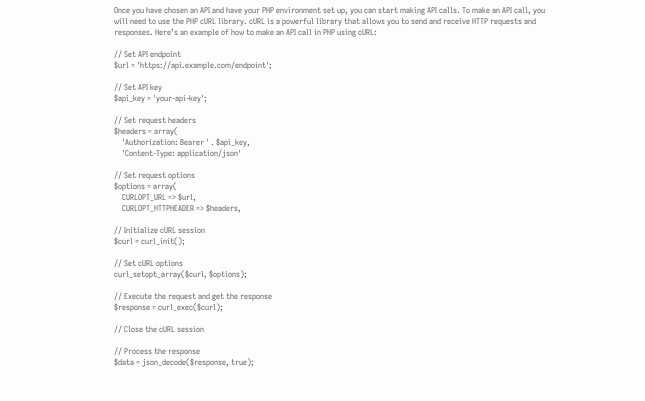Once you have chosen an API and have your PHP environment set up, you can start making API calls. To make an API call, you will need to use the PHP cURL library. cURL is a powerful library that allows you to send and receive HTTP requests and responses. Here’s an example of how to make an API call in PHP using cURL:

// Set API endpoint
$url = 'https://api.example.com/endpoint';

// Set API key
$api_key = 'your-api-key';

// Set request headers
$headers = array(
    'Authorization: Bearer ' . $api_key,
    'Content-Type: application/json'

// Set request options
$options = array(
    CURLOPT_URL => $url,
    CURLOPT_HTTPHEADER => $headers,

// Initialize cURL session
$curl = curl_init();

// Set cURL options
curl_setopt_array($curl, $options);

// Execute the request and get the response
$response = curl_exec($curl);

// Close the cURL session

// Process the response
$data = json_decode($response, true);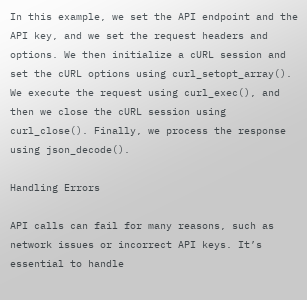In this example, we set the API endpoint and the API key, and we set the request headers and options. We then initialize a cURL session and set the cURL options using curl_setopt_array(). We execute the request using curl_exec(), and then we close the cURL session using curl_close(). Finally, we process the response using json_decode().

Handling Errors

API calls can fail for many reasons, such as network issues or incorrect API keys. It’s essential to handle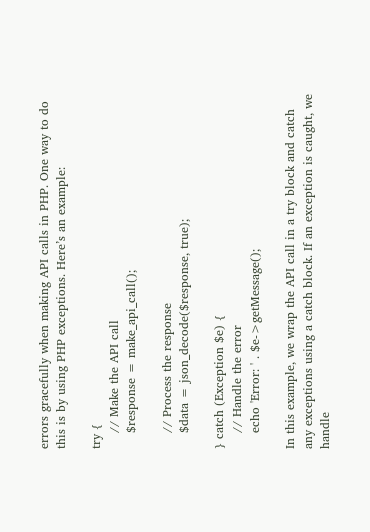errors gracefully when making API calls in PHP. One way to do this is by using PHP exceptions. Here’s an example:

try {
    // Make the API call
    $response = make_api_call();

    // Process the response
    $data = json_decode($response, true);

} catch (Exception $e) {
    // Handle the error
    echo 'Error: ' . $e->getMessage();

In this example, we wrap the API call in a try block and catch any exceptions using a catch block. If an exception is caught, we handle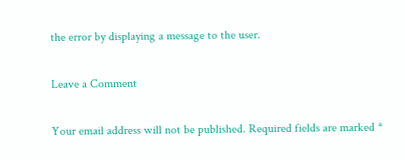the error by displaying a message to the user.

Leave a Comment

Your email address will not be published. Required fields are marked *